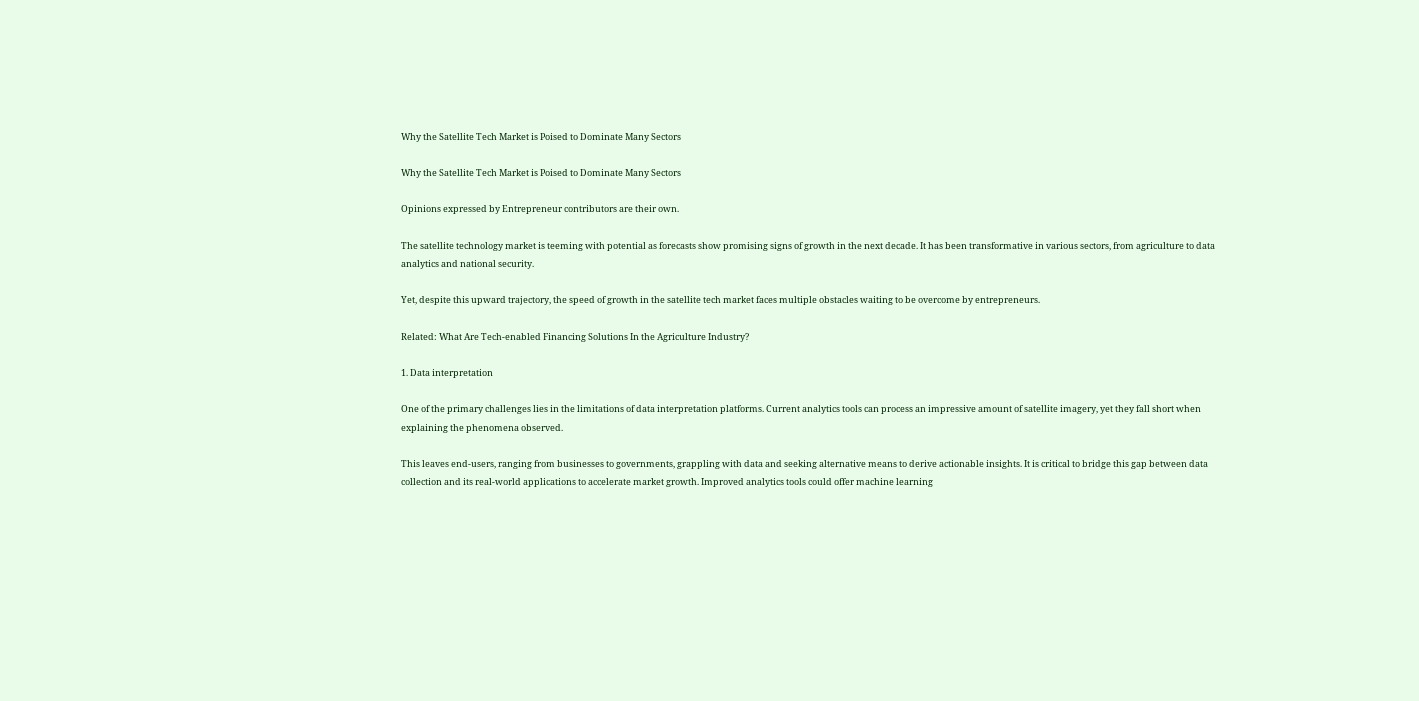Why the Satellite Tech Market is Poised to Dominate Many Sectors

Why the Satellite Tech Market is Poised to Dominate Many Sectors

Opinions expressed by Entrepreneur contributors are their own.

The satellite technology market is teeming with potential as forecasts show promising signs of growth in the next decade. It has been transformative in various sectors, from agriculture to data analytics and national security.

Yet, despite this upward trajectory, the speed of growth in the satellite tech market faces multiple obstacles waiting to be overcome by entrepreneurs.

Related: What Are Tech-enabled Financing Solutions In the Agriculture Industry?

1. Data interpretation

One of the primary challenges lies in the limitations of data interpretation platforms. Current analytics tools can process an impressive amount of satellite imagery, yet they fall short when explaining the phenomena observed.

This leaves end-users, ranging from businesses to governments, grappling with data and seeking alternative means to derive actionable insights. It is critical to bridge this gap between data collection and its real-world applications to accelerate market growth. Improved analytics tools could offer machine learning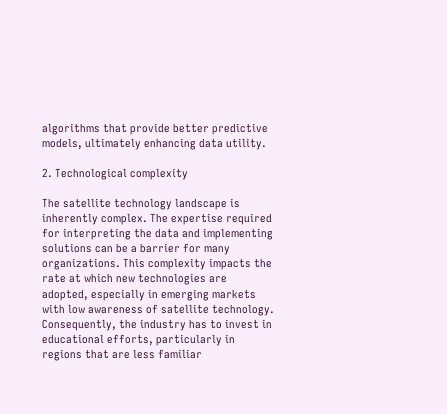algorithms that provide better predictive models, ultimately enhancing data utility.

2. Technological complexity

The satellite technology landscape is inherently complex. The expertise required for interpreting the data and implementing solutions can be a barrier for many organizations. This complexity impacts the rate at which new technologies are adopted, especially in emerging markets with low awareness of satellite technology. Consequently, the industry has to invest in educational efforts, particularly in regions that are less familiar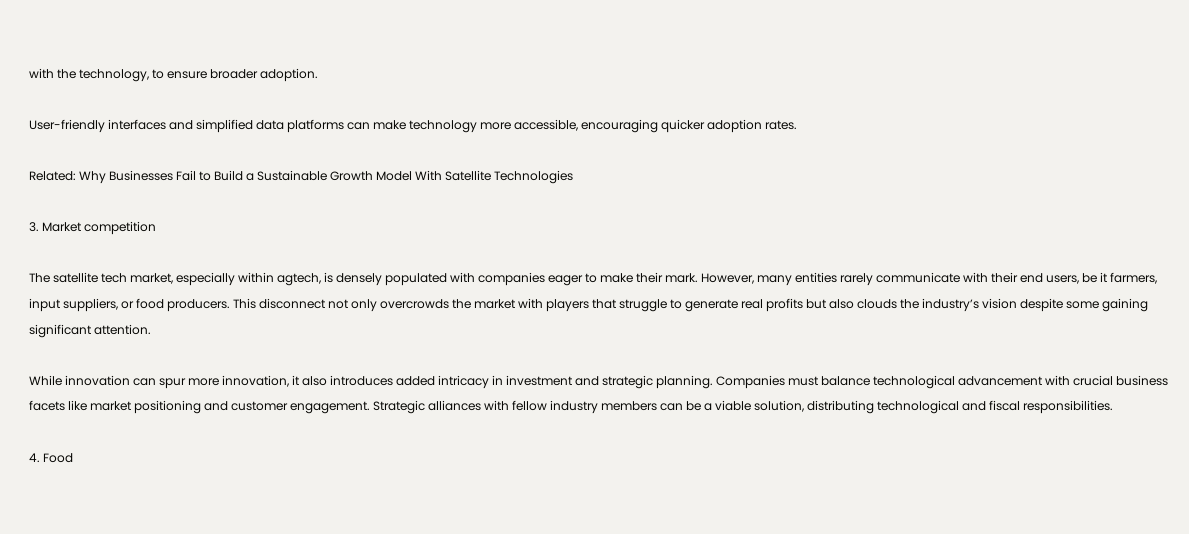with the technology, to ensure broader adoption.

User-friendly interfaces and simplified data platforms can make technology more accessible, encouraging quicker adoption rates.

Related: Why Businesses Fail to Build a Sustainable Growth Model With Satellite Technologies

3. Market competition

The satellite tech market, especially within agtech, is densely populated with companies eager to make their mark. However, many entities rarely communicate with their end users, be it farmers, input suppliers, or food producers. This disconnect not only overcrowds the market with players that struggle to generate real profits but also clouds the industry’s vision despite some gaining significant attention.

While innovation can spur more innovation, it also introduces added intricacy in investment and strategic planning. Companies must balance technological advancement with crucial business facets like market positioning and customer engagement. Strategic alliances with fellow industry members can be a viable solution, distributing technological and fiscal responsibilities.

4. Food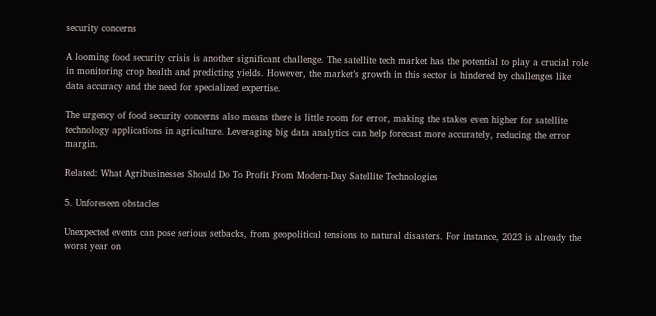security concerns

A looming food security crisis is another significant challenge. The satellite tech market has the potential to play a crucial role in monitoring crop health and predicting yields. However, the market’s growth in this sector is hindered by challenges like data accuracy and the need for specialized expertise.

The urgency of food security concerns also means there is little room for error, making the stakes even higher for satellite technology applications in agriculture. Leveraging big data analytics can help forecast more accurately, reducing the error margin.

Related: What Agribusinesses Should Do To Profit From Modern-Day Satellite Technologies

5. Unforeseen obstacles

Unexpected events can pose serious setbacks, from geopolitical tensions to natural disasters. For instance, 2023 is already the worst year on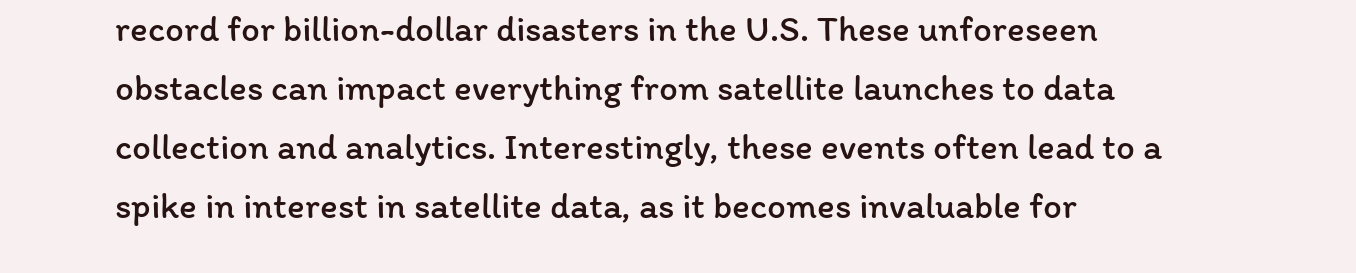record for billion-dollar disasters in the U.S. These unforeseen obstacles can impact everything from satellite launches to data collection and analytics. Interestingly, these events often lead to a spike in interest in satellite data, as it becomes invaluable for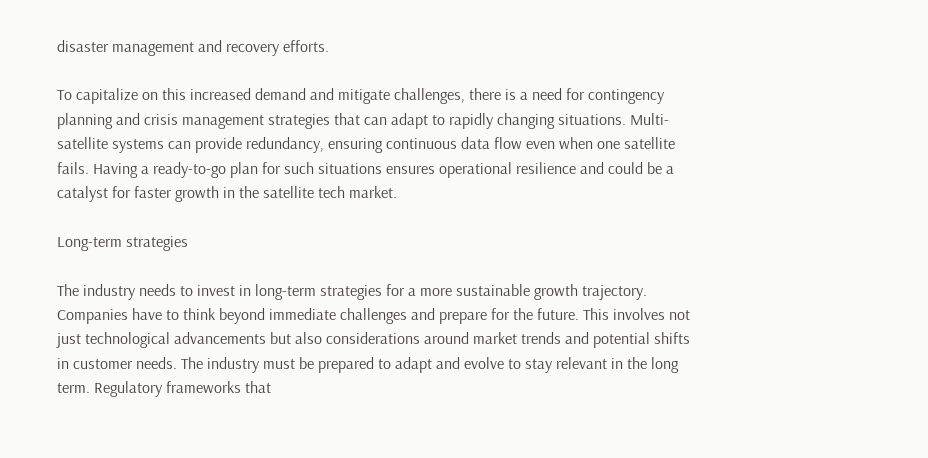disaster management and recovery efforts.

To capitalize on this increased demand and mitigate challenges, there is a need for contingency planning and crisis management strategies that can adapt to rapidly changing situations. Multi-satellite systems can provide redundancy, ensuring continuous data flow even when one satellite fails. Having a ready-to-go plan for such situations ensures operational resilience and could be a catalyst for faster growth in the satellite tech market.

Long-term strategies

The industry needs to invest in long-term strategies for a more sustainable growth trajectory. Companies have to think beyond immediate challenges and prepare for the future. This involves not just technological advancements but also considerations around market trends and potential shifts in customer needs. The industry must be prepared to adapt and evolve to stay relevant in the long term. Regulatory frameworks that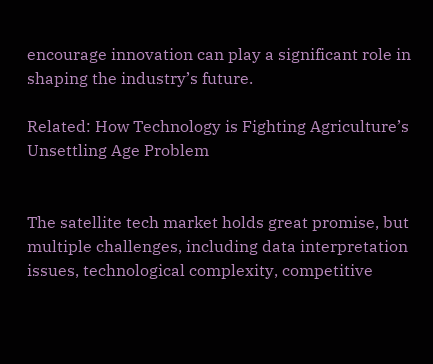encourage innovation can play a significant role in shaping the industry’s future.

Related: How Technology is Fighting Agriculture’s Unsettling Age Problem


The satellite tech market holds great promise, but multiple challenges, including data interpretation issues, technological complexity, competitive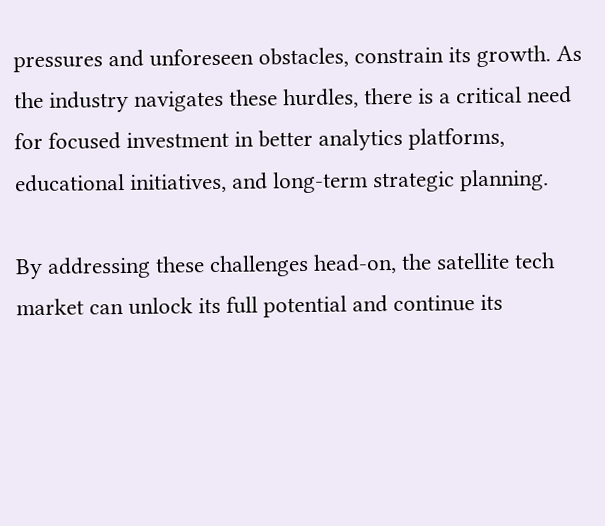pressures and unforeseen obstacles, constrain its growth. As the industry navigates these hurdles, there is a critical need for focused investment in better analytics platforms, educational initiatives, and long-term strategic planning.

By addressing these challenges head-on, the satellite tech market can unlock its full potential and continue its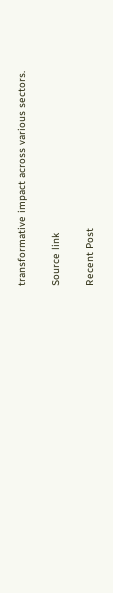transformative impact across various sectors.

Source link

Recent Post